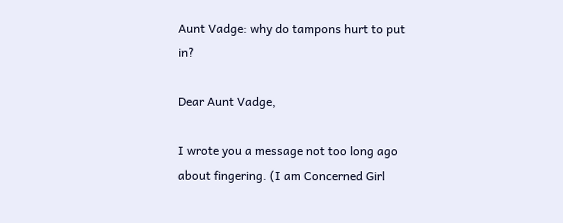Aunt Vadge: why do tampons hurt to put in?

Dear Aunt Vadge,

I wrote you a message not too long ago about fingering. (I am Concerned Girl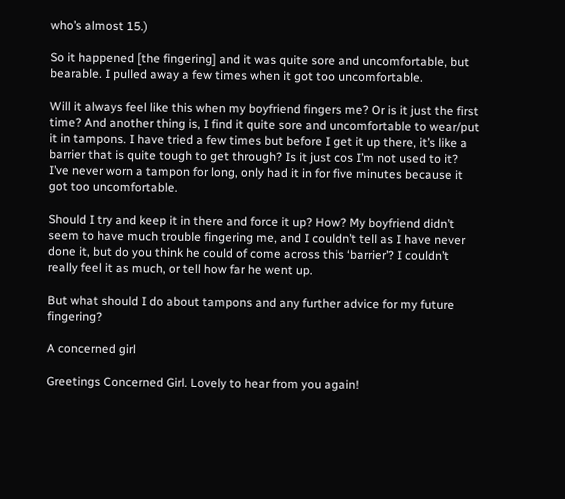who’s almost 15.)

So it happened [the fingering] and it was quite sore and uncomfortable, but bearable. I pulled away a few times when it got too uncomfortable.

Will it always feel like this when my boyfriend fingers me? Or is it just the first time? And another thing is, I find it quite sore and uncomfortable to wear/put it in tampons. I have tried a few times but before I get it up there, it’s like a barrier that is quite tough to get through? Is it just cos I’m not used to it? I’ve never worn a tampon for long, only had it in for five minutes because it got too uncomfortable.

Should I try and keep it in there and force it up? How? My boyfriend didn’t seem to have much trouble fingering me, and I couldn’t tell as I have never done it, but do you think he could of come across this ‘barrier’? I couldn’t really feel it as much, or tell how far he went up.

But what should I do about tampons and any further advice for my future fingering?

A concerned girl

Greetings Concerned Girl. Lovely to hear from you again!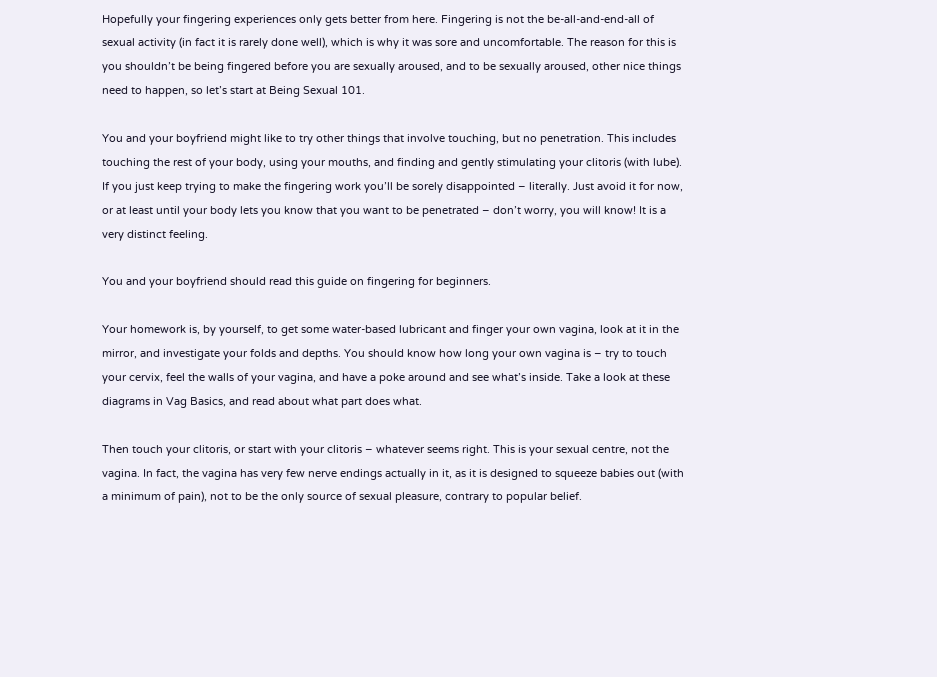Hopefully your fingering experiences only gets better from here. Fingering is not the be-all-and-end-all of sexual activity (in fact it is rarely done well), which is why it was sore and uncomfortable. The reason for this is you shouldn’t be being fingered before you are sexually aroused, and to be sexually aroused, other nice things need to happen, so let’s start at Being Sexual 101.

You and your boyfriend might like to try other things that involve touching, but no penetration. This includes touching the rest of your body, using your mouths, and finding and gently stimulating your clitoris (with lube). If you just keep trying to make the fingering work you’ll be sorely disappointed – literally. Just avoid it for now, or at least until your body lets you know that you want to be penetrated – don’t worry, you will know! It is a very distinct feeling.

You and your boyfriend should read this guide on fingering for beginners.

Your homework is, by yourself, to get some water-based lubricant and finger your own vagina, look at it in the mirror, and investigate your folds and depths. You should know how long your own vagina is – try to touch your cervix, feel the walls of your vagina, and have a poke around and see what’s inside. Take a look at these diagrams in Vag Basics, and read about what part does what.

Then touch your clitoris, or start with your clitoris – whatever seems right. This is your sexual centre, not the vagina. In fact, the vagina has very few nerve endings actually in it, as it is designed to squeeze babies out (with a minimum of pain), not to be the only source of sexual pleasure, contrary to popular belief.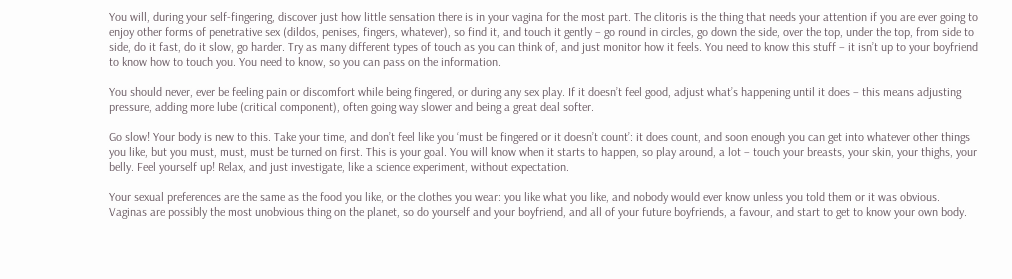You will, during your self-fingering, discover just how little sensation there is in your vagina for the most part. The clitoris is the thing that needs your attention if you are ever going to enjoy other forms of penetrative sex (dildos, penises, fingers, whatever), so find it, and touch it gently – go round in circles, go down the side, over the top, under the top, from side to side, do it fast, do it slow, go harder. Try as many different types of touch as you can think of, and just monitor how it feels. You need to know this stuff – it isn’t up to your boyfriend to know how to touch you. You need to know, so you can pass on the information.

You should never, ever be feeling pain or discomfort while being fingered, or during any sex play. If it doesn’t feel good, adjust what’s happening until it does – this means adjusting pressure, adding more lube (critical component), often going way slower and being a great deal softer.

Go slow! Your body is new to this. Take your time, and don’t feel like you ‘must be fingered or it doesn’t count’: it does count, and soon enough you can get into whatever other things you like, but you must, must, must be turned on first. This is your goal. You will know when it starts to happen, so play around, a lot – touch your breasts, your skin, your thighs, your belly. Feel yourself up! Relax, and just investigate, like a science experiment, without expectation.

Your sexual preferences are the same as the food you like, or the clothes you wear: you like what you like, and nobody would ever know unless you told them or it was obvious. Vaginas are possibly the most unobvious thing on the planet, so do yourself and your boyfriend, and all of your future boyfriends, a favour, and start to get to know your own body.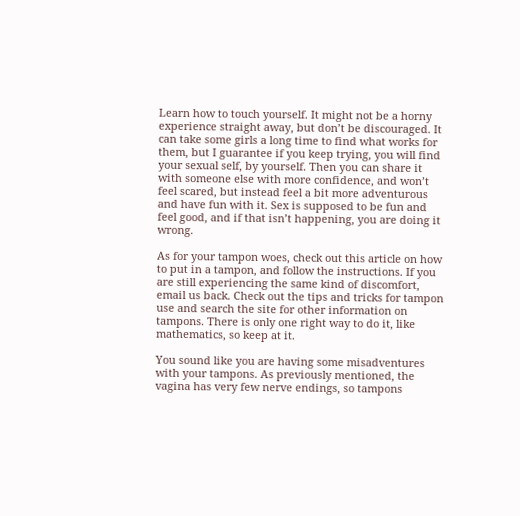Learn how to touch yourself. It might not be a horny experience straight away, but don’t be discouraged. It can take some girls a long time to find what works for them, but I guarantee if you keep trying, you will find your sexual self, by yourself. Then you can share it with someone else with more confidence, and won’t feel scared, but instead feel a bit more adventurous and have fun with it. Sex is supposed to be fun and feel good, and if that isn’t happening, you are doing it wrong.

As for your tampon woes, check out this article on how to put in a tampon, and follow the instructions. If you are still experiencing the same kind of discomfort, email us back. Check out the tips and tricks for tampon use and search the site for other information on tampons. There is only one right way to do it, like mathematics, so keep at it.

You sound like you are having some misadventures with your tampons. As previously mentioned, the vagina has very few nerve endings, so tampons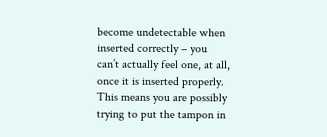become undetectable when inserted correctly – you can’t actually feel one, at all, once it is inserted properly. This means you are possibly trying to put the tampon in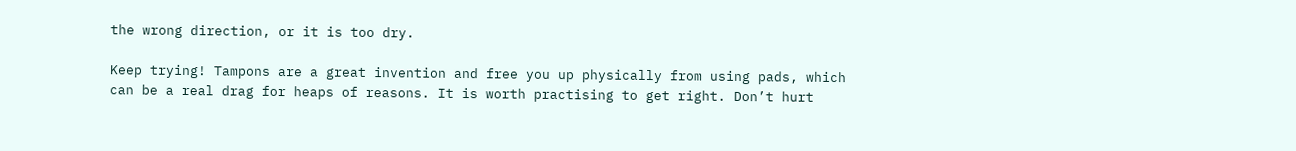the wrong direction, or it is too dry.

Keep trying! Tampons are a great invention and free you up physically from using pads, which can be a real drag for heaps of reasons. It is worth practising to get right. Don’t hurt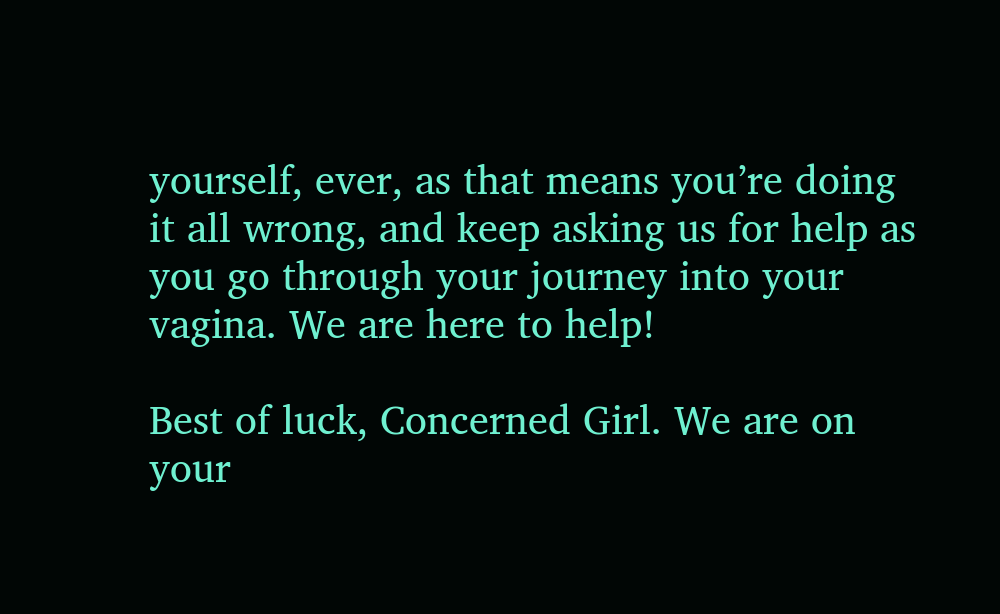yourself, ever, as that means you’re doing it all wrong, and keep asking us for help as you go through your journey into your vagina. We are here to help!

Best of luck, Concerned Girl. We are on your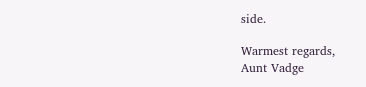side.

Warmest regards,
Aunt Vadge